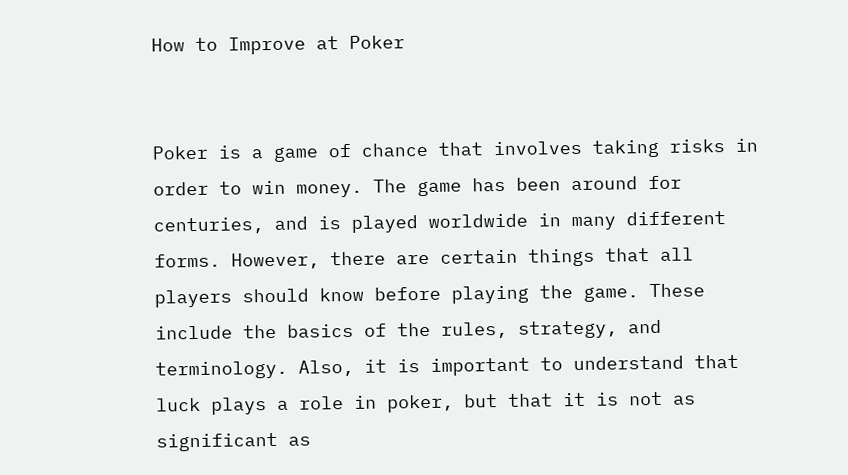How to Improve at Poker


Poker is a game of chance that involves taking risks in order to win money. The game has been around for centuries, and is played worldwide in many different forms. However, there are certain things that all players should know before playing the game. These include the basics of the rules, strategy, and terminology. Also, it is important to understand that luck plays a role in poker, but that it is not as significant as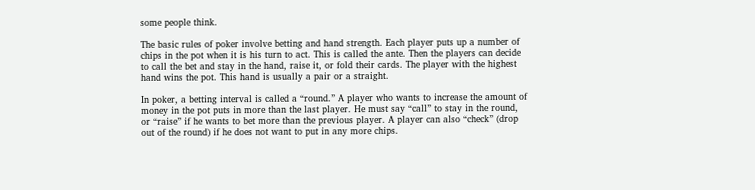some people think.

The basic rules of poker involve betting and hand strength. Each player puts up a number of chips in the pot when it is his turn to act. This is called the ante. Then the players can decide to call the bet and stay in the hand, raise it, or fold their cards. The player with the highest hand wins the pot. This hand is usually a pair or a straight.

In poker, a betting interval is called a “round.” A player who wants to increase the amount of money in the pot puts in more than the last player. He must say “call” to stay in the round, or “raise” if he wants to bet more than the previous player. A player can also “check” (drop out of the round) if he does not want to put in any more chips.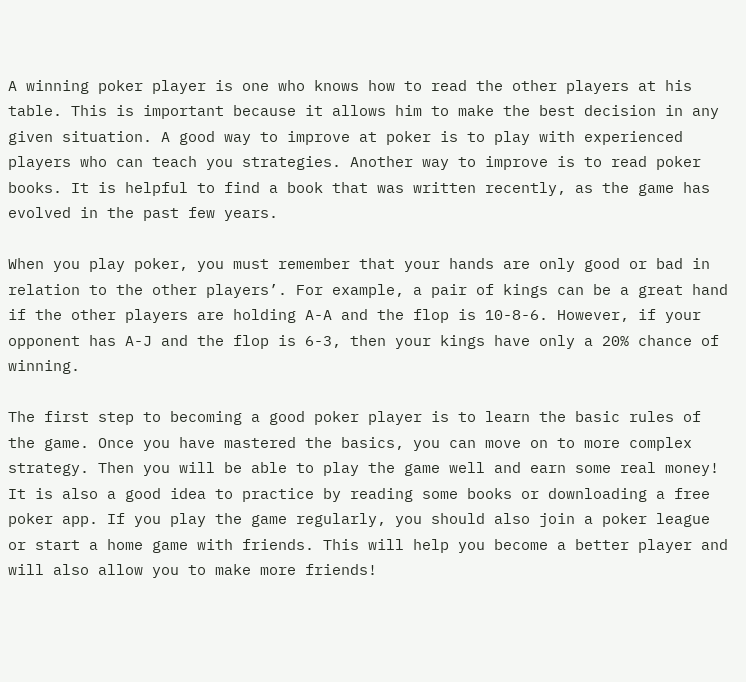A winning poker player is one who knows how to read the other players at his table. This is important because it allows him to make the best decision in any given situation. A good way to improve at poker is to play with experienced players who can teach you strategies. Another way to improve is to read poker books. It is helpful to find a book that was written recently, as the game has evolved in the past few years.

When you play poker, you must remember that your hands are only good or bad in relation to the other players’. For example, a pair of kings can be a great hand if the other players are holding A-A and the flop is 10-8-6. However, if your opponent has A-J and the flop is 6-3, then your kings have only a 20% chance of winning.

The first step to becoming a good poker player is to learn the basic rules of the game. Once you have mastered the basics, you can move on to more complex strategy. Then you will be able to play the game well and earn some real money! It is also a good idea to practice by reading some books or downloading a free poker app. If you play the game regularly, you should also join a poker league or start a home game with friends. This will help you become a better player and will also allow you to make more friends!